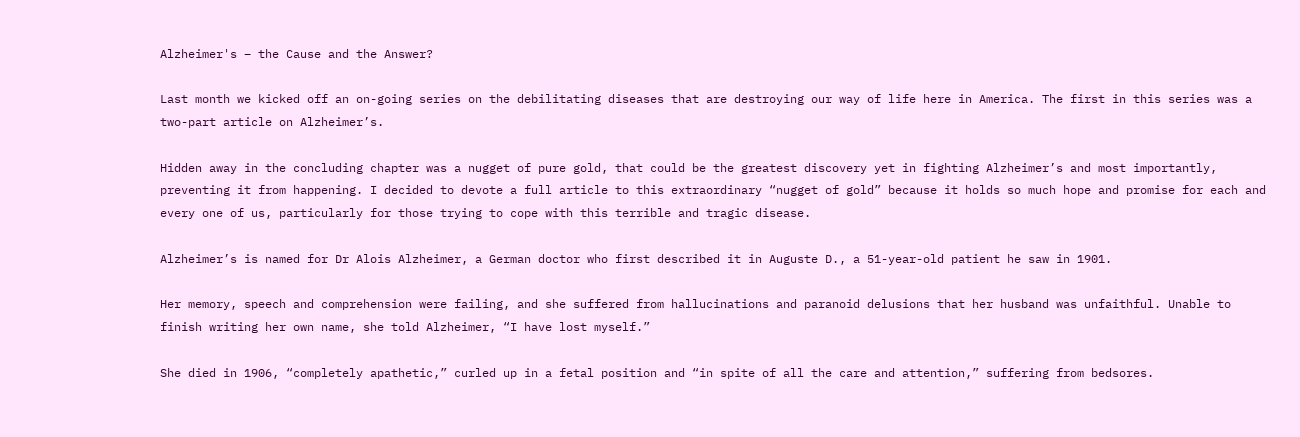Alzheimer's – the Cause and the Answer?

Last month we kicked off an on-going series on the debilitating diseases that are destroying our way of life here in America. The first in this series was a two-part article on Alzheimer’s.

Hidden away in the concluding chapter was a nugget of pure gold, that could be the greatest discovery yet in fighting Alzheimer’s and most importantly, preventing it from happening. I decided to devote a full article to this extraordinary “nugget of gold” because it holds so much hope and promise for each and every one of us, particularly for those trying to cope with this terrible and tragic disease.

Alzheimer’s is named for Dr Alois Alzheimer, a German doctor who first described it in Auguste D., a 51-year-old patient he saw in 1901.

Her memory, speech and comprehension were failing, and she suffered from hallucinations and paranoid delusions that her husband was unfaithful. Unable to finish writing her own name, she told Alzheimer, “I have lost myself.”

She died in 1906, “completely apathetic,” curled up in a fetal position and “in spite of all the care and attention,” suffering from bedsores.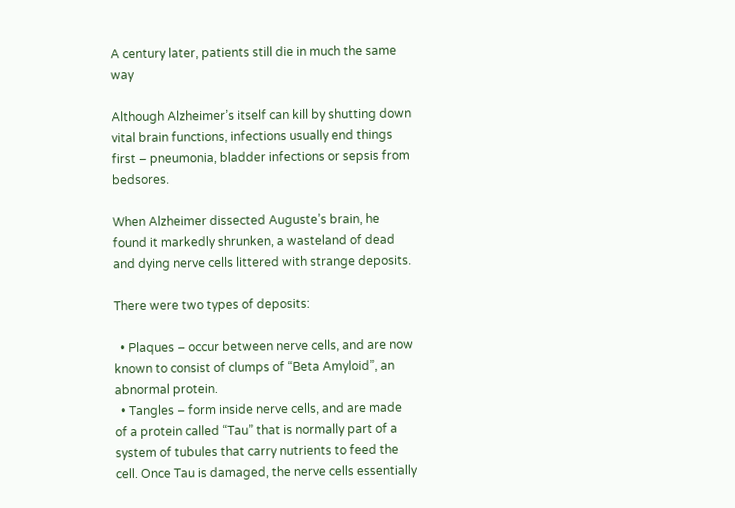A century later, patients still die in much the same way

Although Alzheimer’s itself can kill by shutting down vital brain functions, infections usually end things first – pneumonia, bladder infections or sepsis from bedsores.

When Alzheimer dissected Auguste’s brain, he found it markedly shrunken, a wasteland of dead and dying nerve cells littered with strange deposits.

There were two types of deposits:

  • Plaques – occur between nerve cells, and are now known to consist of clumps of “Beta Amyloid”, an abnormal protein.
  • Tangles – form inside nerve cells, and are made of a protein called “Tau” that is normally part of a system of tubules that carry nutrients to feed the cell. Once Tau is damaged, the nerve cells essentially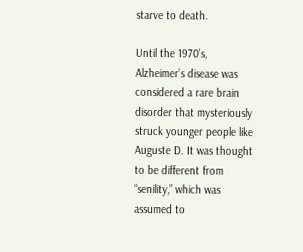starve to death.

Until the 1970’s, Alzheimer’s disease was considered a rare brain disorder that mysteriously struck younger people like Auguste D. It was thought to be different from “senility,” which was assumed to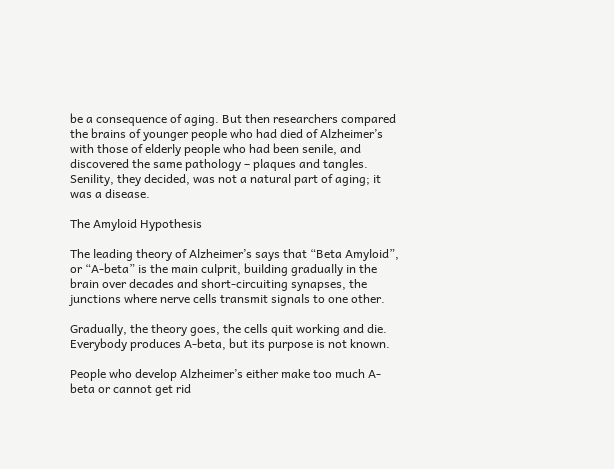be a consequence of aging. But then researchers compared the brains of younger people who had died of Alzheimer’s with those of elderly people who had been senile, and discovered the same pathology – plaques and tangles. Senility, they decided, was not a natural part of aging; it was a disease.

The Amyloid Hypothesis

The leading theory of Alzheimer’s says that “Beta Amyloid”, or “A-beta” is the main culprit, building gradually in the brain over decades and short-circuiting synapses, the junctions where nerve cells transmit signals to one other.

Gradually, the theory goes, the cells quit working and die. Everybody produces A-beta, but its purpose is not known.

People who develop Alzheimer’s either make too much A-beta or cannot get rid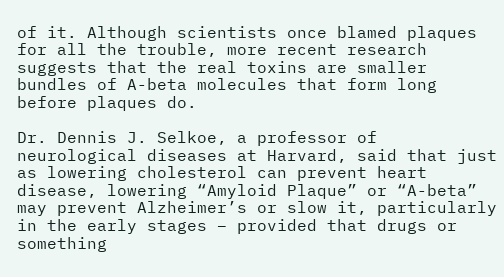of it. Although scientists once blamed plaques for all the trouble, more recent research suggests that the real toxins are smaller bundles of A-beta molecules that form long before plaques do.

Dr. Dennis J. Selkoe, a professor of neurological diseases at Harvard, said that just as lowering cholesterol can prevent heart disease, lowering “Amyloid Plaque” or “A-beta” may prevent Alzheimer’s or slow it, particularly in the early stages – provided that drugs or something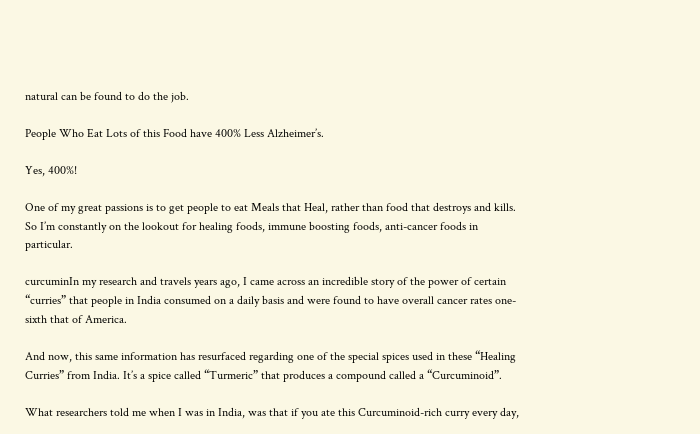natural can be found to do the job.

People Who Eat Lots of this Food have 400% Less Alzheimer’s.

Yes, 400%!

One of my great passions is to get people to eat Meals that Heal, rather than food that destroys and kills. So I’m constantly on the lookout for healing foods, immune boosting foods, anti-cancer foods in particular.

curcuminIn my research and travels years ago, I came across an incredible story of the power of certain “curries” that people in India consumed on a daily basis and were found to have overall cancer rates one-sixth that of America.

And now, this same information has resurfaced regarding one of the special spices used in these “Healing Curries” from India. It’s a spice called “Turmeric” that produces a compound called a “Curcuminoid”.

What researchers told me when I was in India, was that if you ate this Curcuminoid-rich curry every day,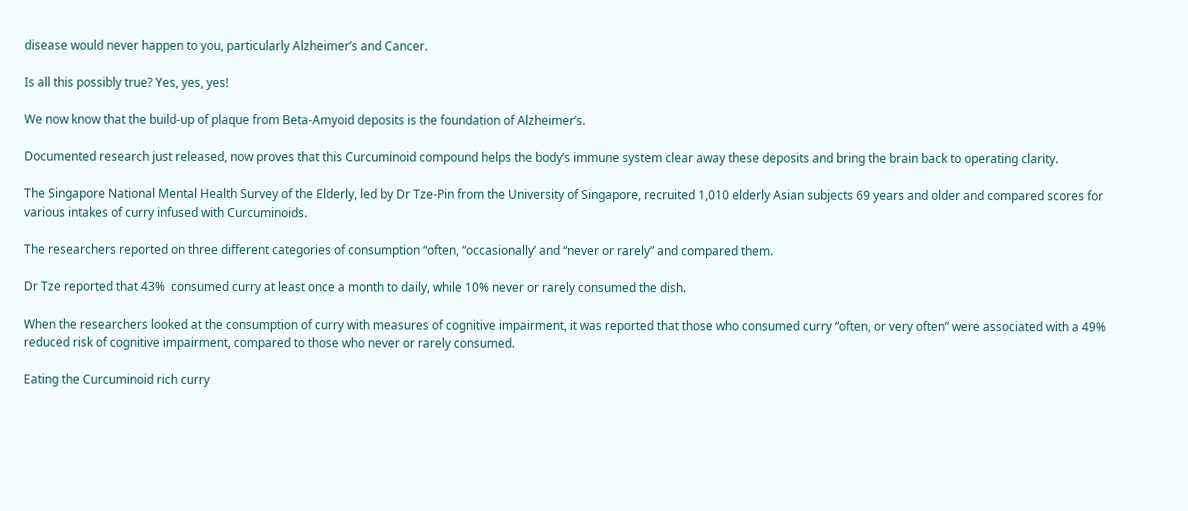disease would never happen to you, particularly Alzheimer’s and Cancer.

Is all this possibly true? Yes, yes, yes!

We now know that the build-up of plaque from Beta-Amyoid deposits is the foundation of Alzheimer’s.

Documented research just released, now proves that this Curcuminoid compound helps the body’s immune system clear away these deposits and bring the brain back to operating clarity.

The Singapore National Mental Health Survey of the Elderly, led by Dr Tze-Pin from the University of Singapore, recruited 1,010 elderly Asian subjects 69 years and older and compared scores for various intakes of curry infused with Curcuminoids.

The researchers reported on three different categories of consumption “often, “occasionally’ and “never or rarely” and compared them.

Dr Tze reported that 43%  consumed curry at least once a month to daily, while 10% never or rarely consumed the dish.

When the researchers looked at the consumption of curry with measures of cognitive impairment, it was reported that those who consumed curry “often, or very often” were associated with a 49% reduced risk of cognitive impairment, compared to those who never or rarely consumed.

Eating the Curcuminoid rich curry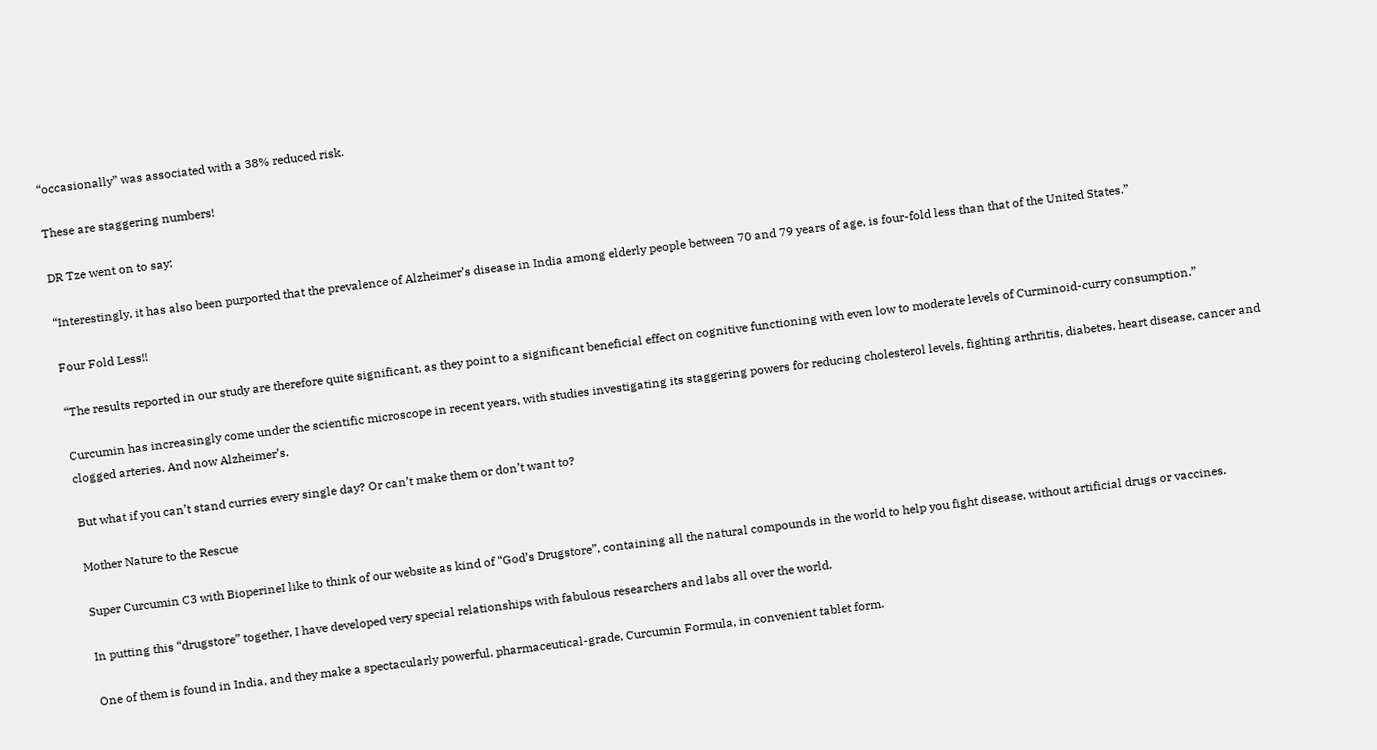“occasionally” was associated with a 38% reduced risk.

These are staggering numbers!

DR Tze went on to say:

“Interestingly, it has also been purported that the prevalence of Alzheimer’s disease in India among elderly people between 70 and 79 years of age, is four-fold less than that of the United States.”

Four Fold Less!!

“The results reported in our study are therefore quite significant, as they point to a significant beneficial effect on cognitive functioning with even low to moderate levels of Curminoid-curry consumption.”

Curcumin has increasingly come under the scientific microscope in recent years, with studies investigating its staggering powers for reducing cholesterol levels, fighting arthritis, diabetes, heart disease, cancer and clogged arteries. And now Alzheimer’s.

But what if you can’t stand curries every single day? Or can’t make them or don’t want to?

Mother Nature to the Rescue

Super Curcumin C3 with BioperineI like to think of our website as kind of “God’s Drugstore”, containing all the natural compounds in the world to help you fight disease, without artificial drugs or vaccines.

In putting this “drugstore” together, I have developed very special relationships with fabulous researchers and labs all over the world.

One of them is found in India, and they make a spectacularly powerful, pharmaceutical-grade, Curcumin Formula, in convenient tablet form.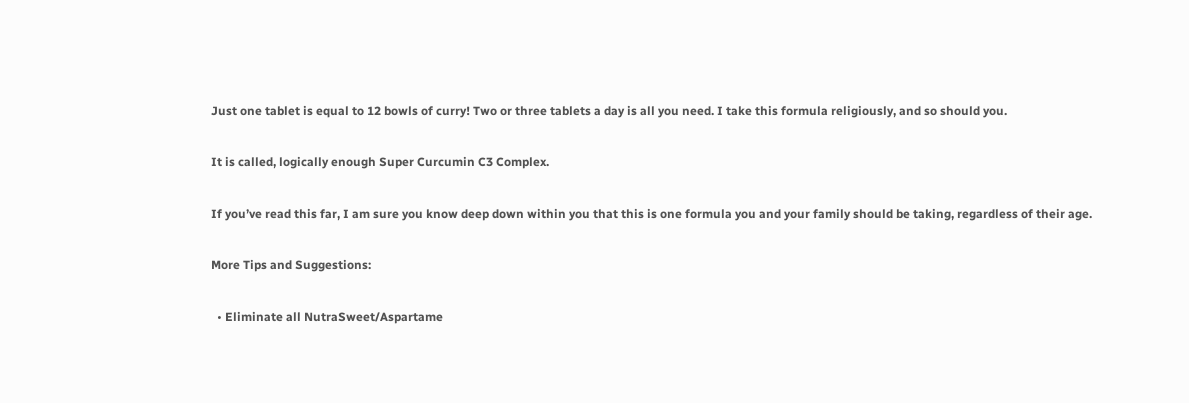Just one tablet is equal to 12 bowls of curry! Two or three tablets a day is all you need. I take this formula religiously, and so should you.

It is called, logically enough Super Curcumin C3 Complex.

If you’ve read this far, I am sure you know deep down within you that this is one formula you and your family should be taking, regardless of their age.

More Tips and Suggestions:

  • Eliminate all NutraSweet/Aspartame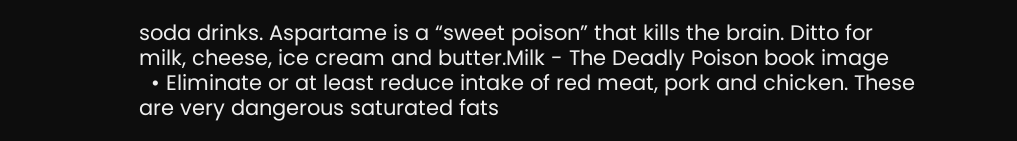soda drinks. Aspartame is a “sweet poison” that kills the brain. Ditto for milk, cheese, ice cream and butter.Milk - The Deadly Poison book image
  • Eliminate or at least reduce intake of red meat, pork and chicken. These are very dangerous saturated fats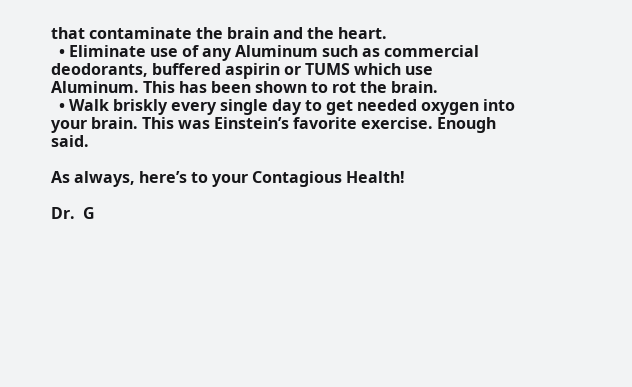that contaminate the brain and the heart.
  • Eliminate use of any Aluminum such as commercial deodorants, buffered aspirin or TUMS which use Aluminum. This has been shown to rot the brain.
  • Walk briskly every single day to get needed oxygen into your brain. This was Einstein’s favorite exercise. Enough said.

As always, here’s to your Contagious Health!

Dr.  G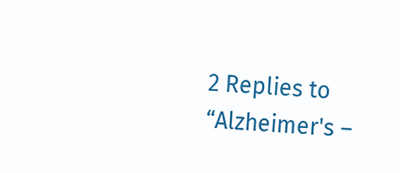2 Replies to “Alzheimer's –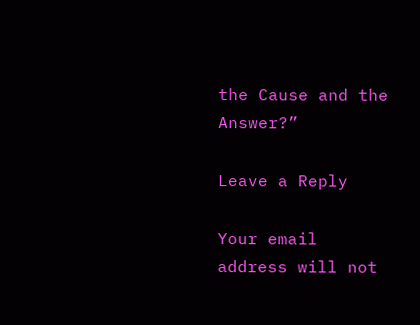the Cause and the Answer?”

Leave a Reply

Your email address will not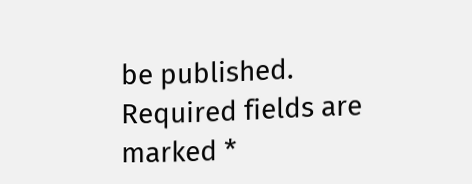be published. Required fields are marked *